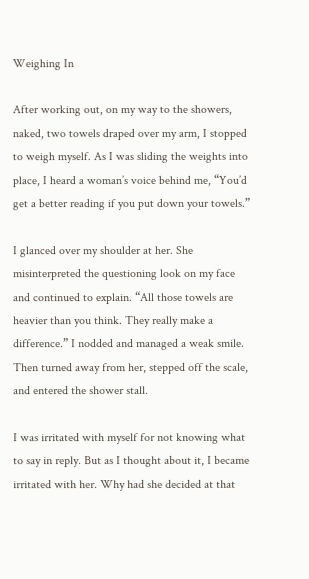Weighing In

After working out, on my way to the showers, naked, two towels draped over my arm, I stopped to weigh myself. As I was sliding the weights into place, I heard a woman’s voice behind me, “You’d get a better reading if you put down your towels.”

I glanced over my shoulder at her. She misinterpreted the questioning look on my face and continued to explain. “All those towels are heavier than you think. They really make a difference.” I nodded and managed a weak smile. Then turned away from her, stepped off the scale, and entered the shower stall.

I was irritated with myself for not knowing what to say in reply. But as I thought about it, I became irritated with her. Why had she decided at that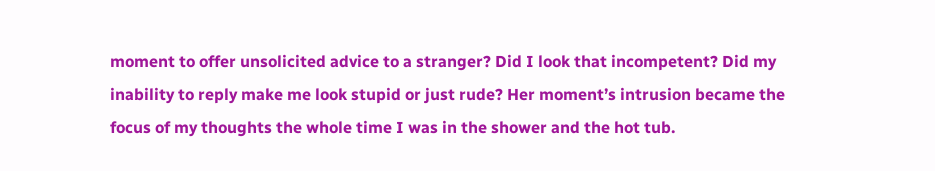moment to offer unsolicited advice to a stranger? Did I look that incompetent? Did my inability to reply make me look stupid or just rude? Her moment’s intrusion became the focus of my thoughts the whole time I was in the shower and the hot tub.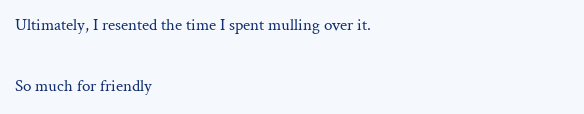Ultimately, I resented the time I spent mulling over it.

So much for friendly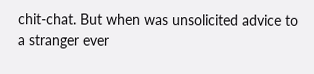chit-chat. But when was unsolicited advice to a stranger ever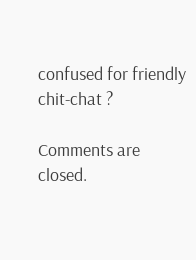confused for friendly chit-chat ?

Comments are closed.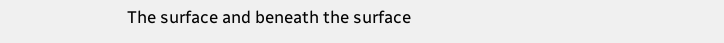The surface and beneath the surface